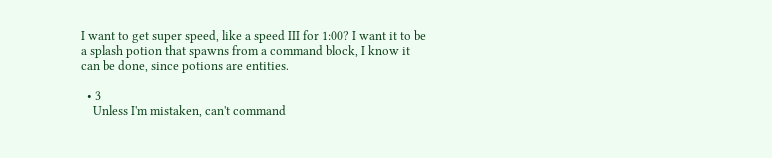I want to get super speed, like a speed III for 1:00? I want it to be a splash potion that spawns from a command block, I know it can be done, since potions are entities.

  • 3
    Unless I'm mistaken, can't command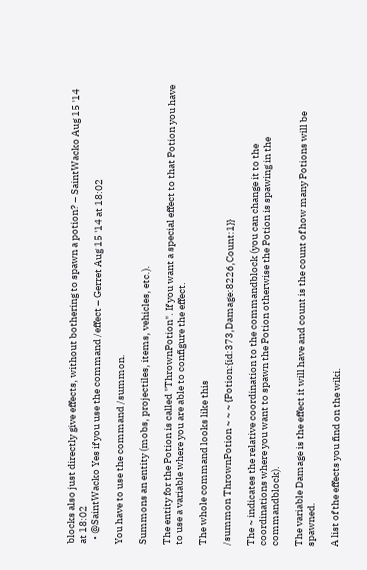blocks also just directly give effects, without bothering to spawn a potion? – SaintWacko Aug 15 '14 at 18:02
  • @SaintWacko Yes if you use the command /effect – Gerret Aug 15 '14 at 18:02

You have to use the command /summon.

Summons an entity (mobs, projectiles, items, vehicles, etc.).

The entity for the Potion is called "ThrownPotion". If you want a special effect to that Potion you have to use a variable where you are able to configure the effect.

The whole command looks like this

/summon ThrownPotion ~ ~ ~ {Potion:{id:373,Damage:8226,Count:1}}

The ~ indicates the relative coordination to the commandblock (you can change it to the coordinations where you want to spawn the Potion otherwise the Potion is spawing in the commandblock).

The variable Damage is the effect it will have and count is the count of how many Potions will be spawned.

A list of the effects you find on the wiki.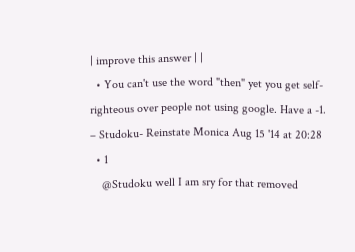| improve this answer | |
  • You can't use the word "then" yet you get self-righteous over people not using google. Have a -1. – Studoku- Reinstate Monica Aug 15 '14 at 20:28
  • 1
    @Studoku well I am sry for that removed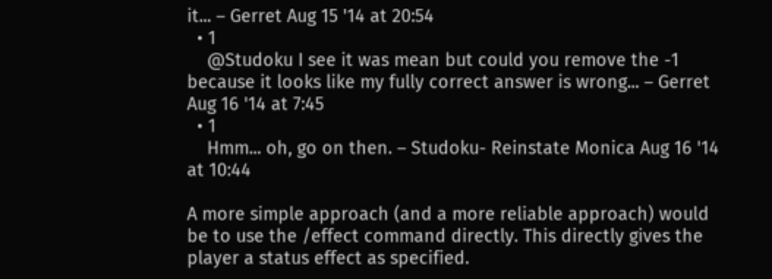it... – Gerret Aug 15 '14 at 20:54
  • 1
    @Studoku I see it was mean but could you remove the -1 because it looks like my fully correct answer is wrong... – Gerret Aug 16 '14 at 7:45
  • 1
    Hmm... oh, go on then. – Studoku- Reinstate Monica Aug 16 '14 at 10:44

A more simple approach (and a more reliable approach) would be to use the /effect command directly. This directly gives the player a status effect as specified.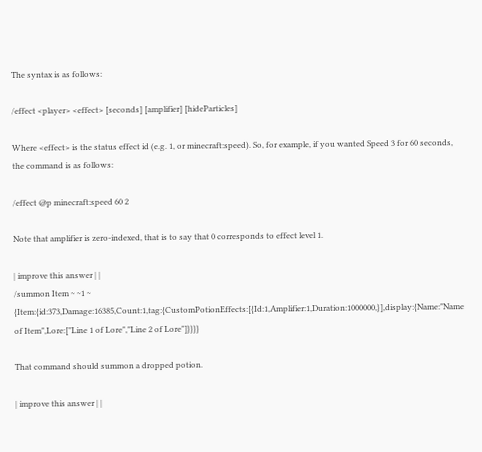The syntax is as follows:

/effect <player> <effect> [seconds] [amplifier] [hideParticles]

Where <effect> is the status effect id (e.g. 1, or minecraft:speed). So, for example, if you wanted Speed 3 for 60 seconds, the command is as follows:

/effect @p minecraft:speed 60 2

Note that amplifier is zero-indexed, that is to say that 0 corresponds to effect level 1.

| improve this answer | |
/summon Item ~ ~1 ~ {Item:{id:373,Damage:16385,Count:1,tag:{CustomPotionEffects:[{Id:1,Amplifier:1,Duration:1000000,}],display:{Name:"Name of Item",Lore:["Line 1 of Lore","Line 2 of Lore"]}}}}

That command should summon a dropped potion.

| improve this answer | |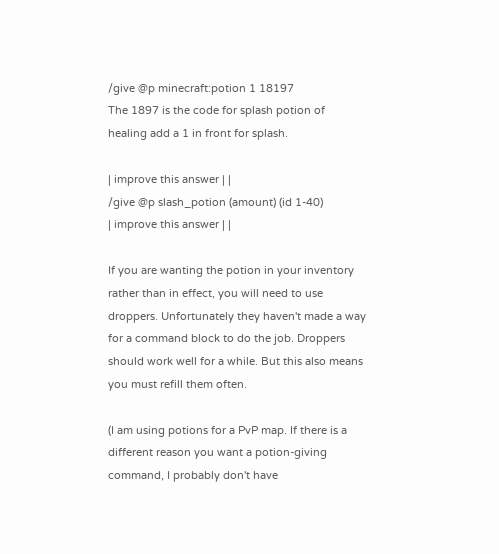/give @p minecraft:potion 1 18197
The 1897 is the code for splash potion of healing add a 1 in front for splash.

| improve this answer | |
/give @p slash_potion (amount) (id 1-40)
| improve this answer | |

If you are wanting the potion in your inventory rather than in effect, you will need to use droppers. Unfortunately they haven't made a way for a command block to do the job. Droppers should work well for a while. But this also means you must refill them often.

(I am using potions for a PvP map. If there is a different reason you want a potion-giving command, I probably don't have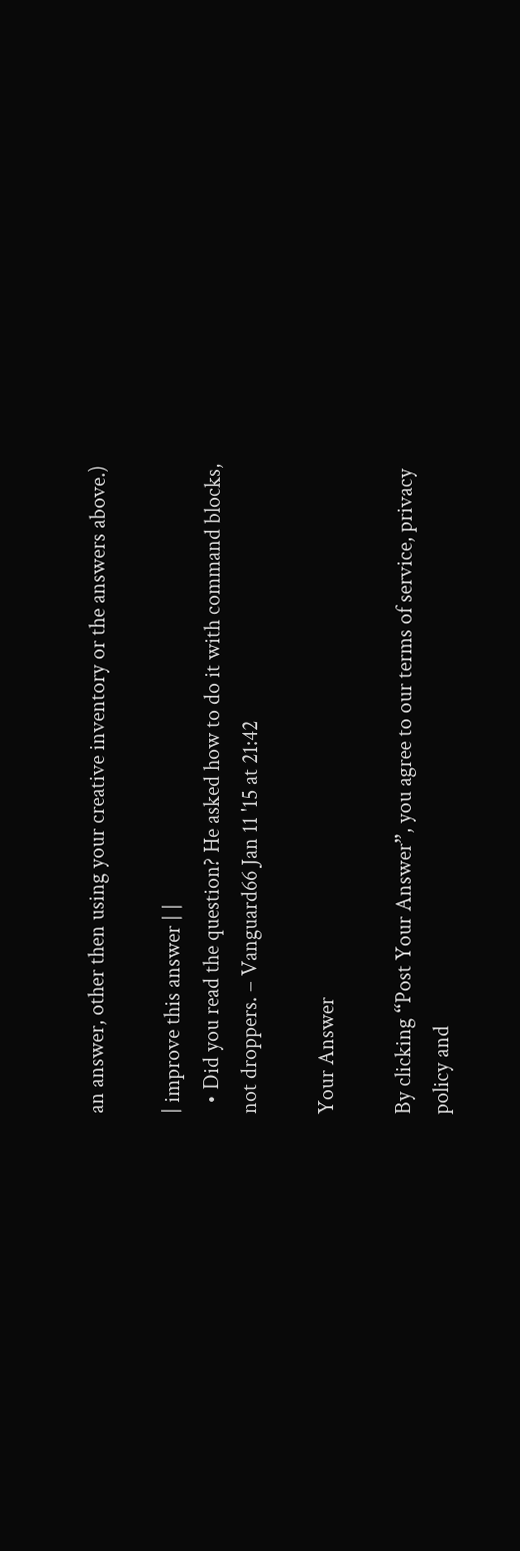an answer, other then using your creative inventory or the answers above.)

| improve this answer | |
  • Did you read the question? He asked how to do it with command blocks, not droppers. – Vanguard66 Jan 11 '15 at 21:42

Your Answer

By clicking “Post Your Answer”, you agree to our terms of service, privacy policy and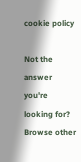cookie policy

Not the answer you're looking for? Browse other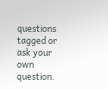questions tagged or ask your own question.